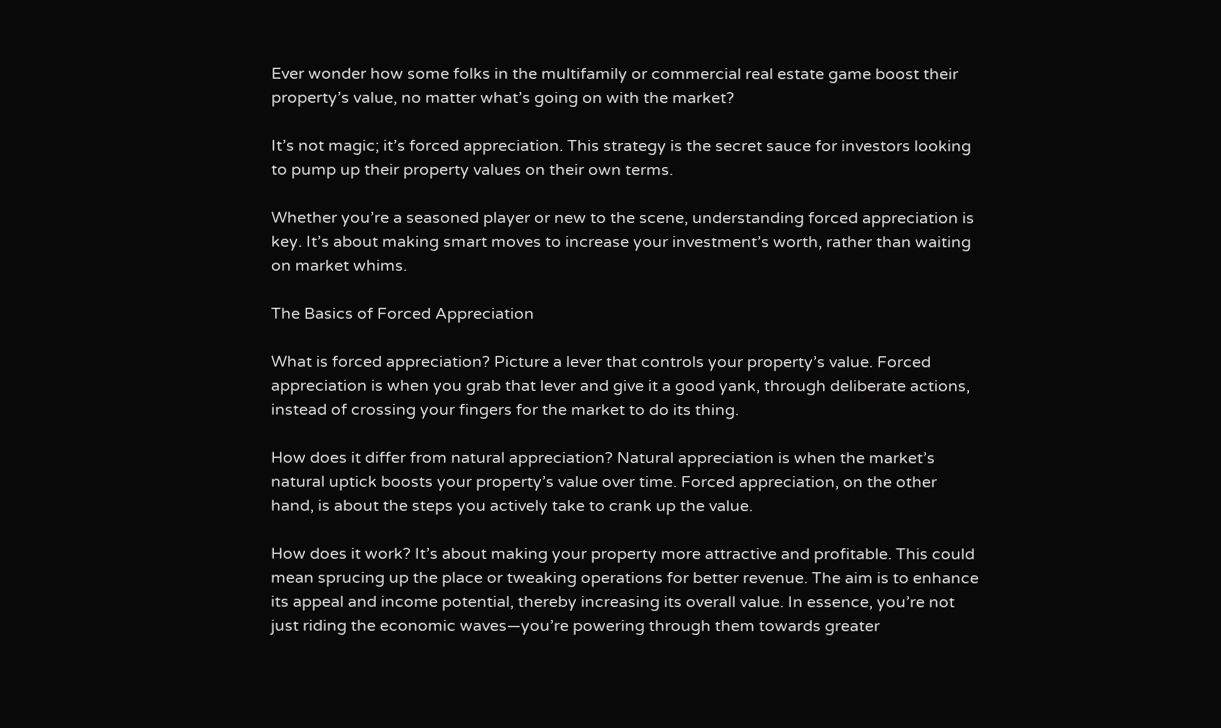Ever wonder how some folks in the multifamily or commercial real estate game boost their property’s value, no matter what’s going on with the market?

It’s not magic; it’s forced appreciation. This strategy is the secret sauce for investors looking to pump up their property values on their own terms.

Whether you’re a seasoned player or new to the scene, understanding forced appreciation is key. It’s about making smart moves to increase your investment’s worth, rather than waiting on market whims.

The Basics of Forced Appreciation

What is forced appreciation? Picture a lever that controls your property’s value. Forced appreciation is when you grab that lever and give it a good yank, through deliberate actions, instead of crossing your fingers for the market to do its thing.

How does it differ from natural appreciation? Natural appreciation is when the market’s natural uptick boosts your property’s value over time. Forced appreciation, on the other hand, is about the steps you actively take to crank up the value.

How does it work? It’s about making your property more attractive and profitable. This could mean sprucing up the place or tweaking operations for better revenue. The aim is to enhance its appeal and income potential, thereby increasing its overall value. In essence, you’re not just riding the economic waves—you’re powering through them towards greater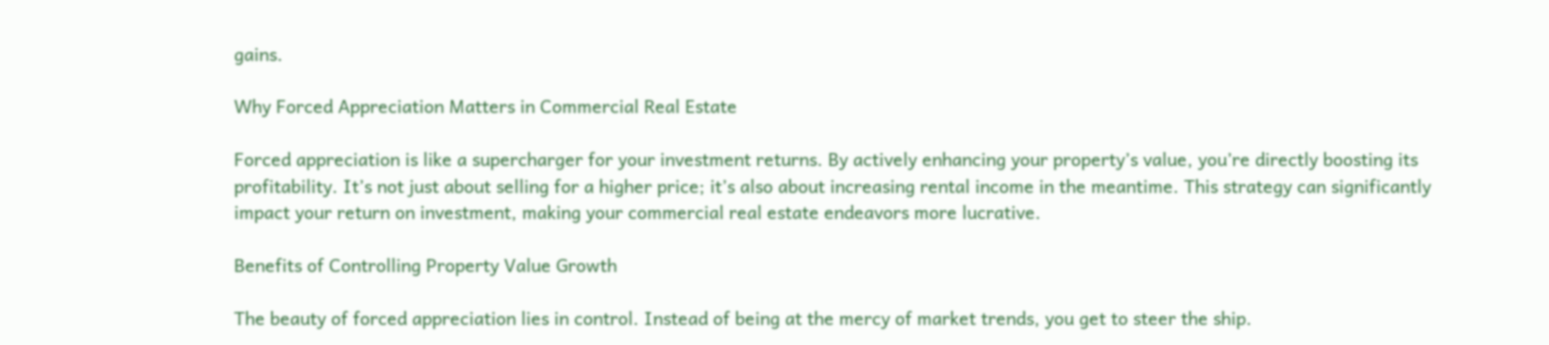gains.

Why Forced Appreciation Matters in Commercial Real Estate

Forced appreciation is like a supercharger for your investment returns. By actively enhancing your property’s value, you’re directly boosting its profitability. It’s not just about selling for a higher price; it’s also about increasing rental income in the meantime. This strategy can significantly impact your return on investment, making your commercial real estate endeavors more lucrative.

Benefits of Controlling Property Value Growth

The beauty of forced appreciation lies in control. Instead of being at the mercy of market trends, you get to steer the ship.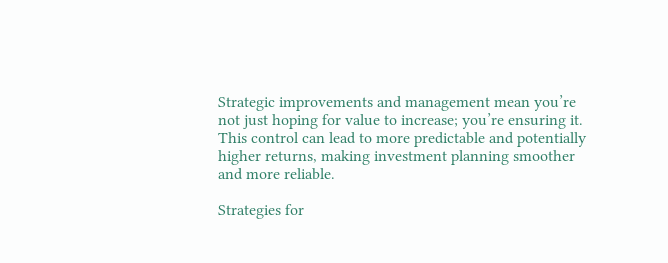Strategic improvements and management mean you’re not just hoping for value to increase; you’re ensuring it. This control can lead to more predictable and potentially higher returns, making investment planning smoother and more reliable.

Strategies for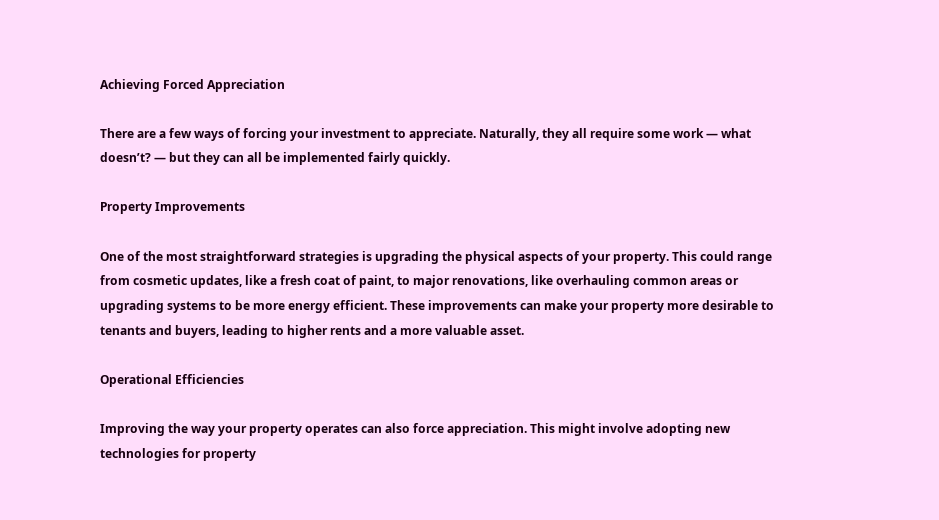Achieving Forced Appreciation

There are a few ways of forcing your investment to appreciate. Naturally, they all require some work — what doesn’t? — but they can all be implemented fairly quickly.

Property Improvements

One of the most straightforward strategies is upgrading the physical aspects of your property. This could range from cosmetic updates, like a fresh coat of paint, to major renovations, like overhauling common areas or upgrading systems to be more energy efficient. These improvements can make your property more desirable to tenants and buyers, leading to higher rents and a more valuable asset.

Operational Efficiencies

Improving the way your property operates can also force appreciation. This might involve adopting new technologies for property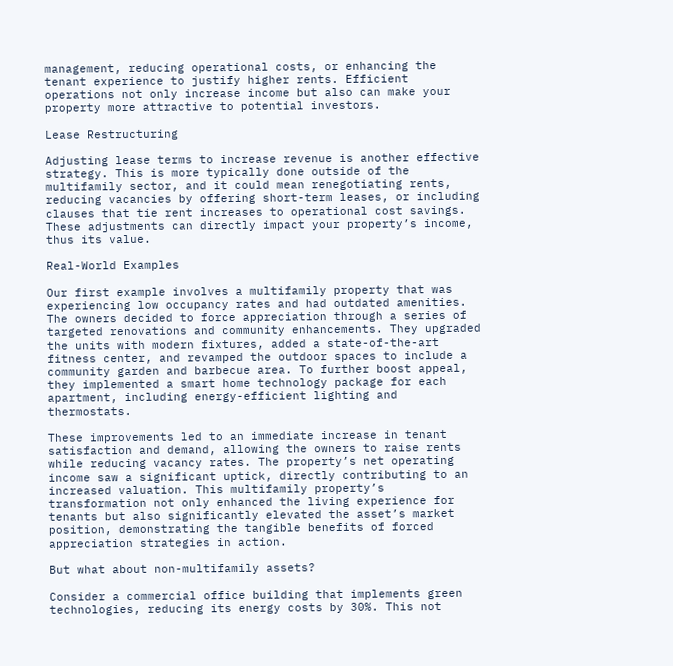management, reducing operational costs, or enhancing the tenant experience to justify higher rents. Efficient operations not only increase income but also can make your property more attractive to potential investors.

Lease Restructuring

Adjusting lease terms to increase revenue is another effective strategy. This is more typically done outside of the multifamily sector, and it could mean renegotiating rents, reducing vacancies by offering short-term leases, or including clauses that tie rent increases to operational cost savings. These adjustments can directly impact your property’s income, thus its value.

Real-World Examples

Our first example involves a multifamily property that was experiencing low occupancy rates and had outdated amenities. The owners decided to force appreciation through a series of targeted renovations and community enhancements. They upgraded the units with modern fixtures, added a state-of-the-art fitness center, and revamped the outdoor spaces to include a community garden and barbecue area. To further boost appeal, they implemented a smart home technology package for each apartment, including energy-efficient lighting and thermostats.

These improvements led to an immediate increase in tenant satisfaction and demand, allowing the owners to raise rents while reducing vacancy rates. The property’s net operating income saw a significant uptick, directly contributing to an increased valuation. This multifamily property’s transformation not only enhanced the living experience for tenants but also significantly elevated the asset’s market position, demonstrating the tangible benefits of forced appreciation strategies in action.

But what about non-multifamily assets?

Consider a commercial office building that implements green technologies, reducing its energy costs by 30%. This not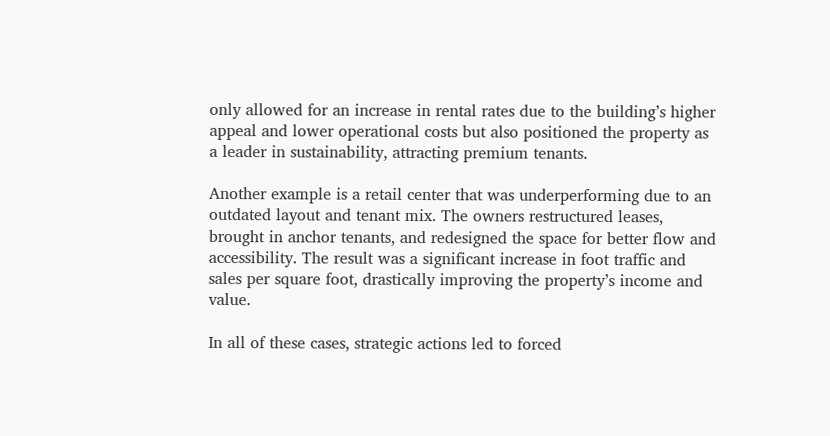only allowed for an increase in rental rates due to the building’s higher appeal and lower operational costs but also positioned the property as a leader in sustainability, attracting premium tenants.

Another example is a retail center that was underperforming due to an outdated layout and tenant mix. The owners restructured leases, brought in anchor tenants, and redesigned the space for better flow and accessibility. The result was a significant increase in foot traffic and sales per square foot, drastically improving the property’s income and value.

In all of these cases, strategic actions led to forced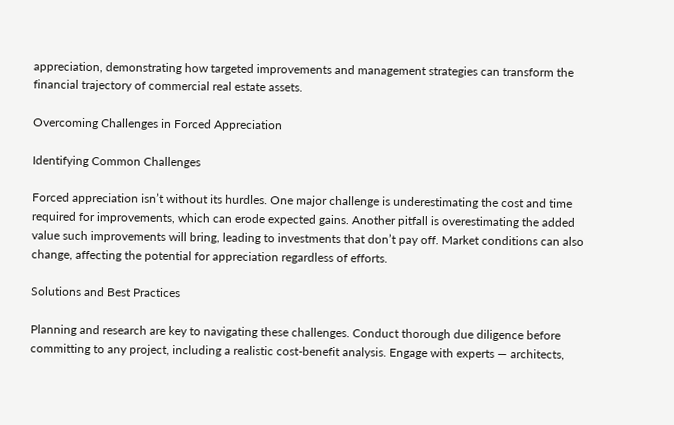appreciation, demonstrating how targeted improvements and management strategies can transform the financial trajectory of commercial real estate assets.

Overcoming Challenges in Forced Appreciation

Identifying Common Challenges

Forced appreciation isn’t without its hurdles. One major challenge is underestimating the cost and time required for improvements, which can erode expected gains. Another pitfall is overestimating the added value such improvements will bring, leading to investments that don’t pay off. Market conditions can also change, affecting the potential for appreciation regardless of efforts.

Solutions and Best Practices

Planning and research are key to navigating these challenges. Conduct thorough due diligence before committing to any project, including a realistic cost-benefit analysis. Engage with experts — architects,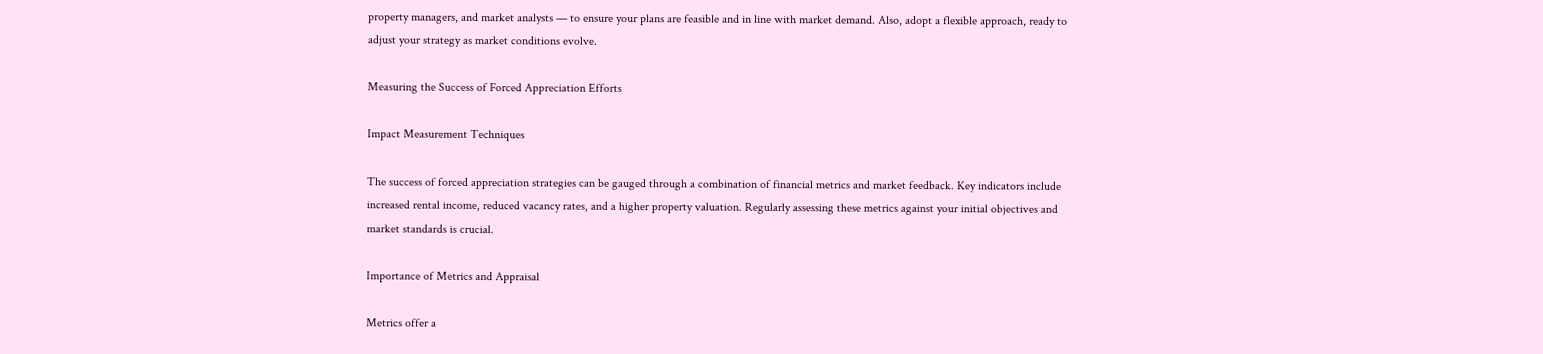property managers, and market analysts — to ensure your plans are feasible and in line with market demand. Also, adopt a flexible approach, ready to adjust your strategy as market conditions evolve.

Measuring the Success of Forced Appreciation Efforts

Impact Measurement Techniques

The success of forced appreciation strategies can be gauged through a combination of financial metrics and market feedback. Key indicators include increased rental income, reduced vacancy rates, and a higher property valuation. Regularly assessing these metrics against your initial objectives and market standards is crucial.

Importance of Metrics and Appraisal

Metrics offer a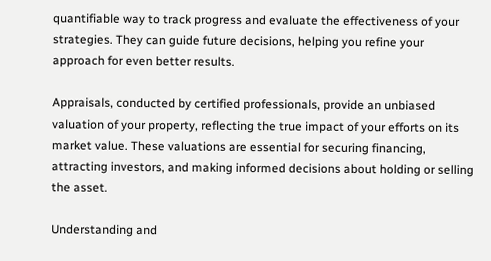quantifiable way to track progress and evaluate the effectiveness of your strategies. They can guide future decisions, helping you refine your approach for even better results.

Appraisals, conducted by certified professionals, provide an unbiased valuation of your property, reflecting the true impact of your efforts on its market value. These valuations are essential for securing financing, attracting investors, and making informed decisions about holding or selling the asset.

Understanding and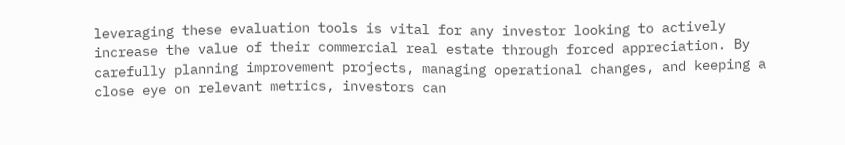leveraging these evaluation tools is vital for any investor looking to actively increase the value of their commercial real estate through forced appreciation. By carefully planning improvement projects, managing operational changes, and keeping a close eye on relevant metrics, investors can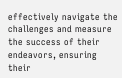effectively navigate the challenges and measure the success of their endeavors, ensuring their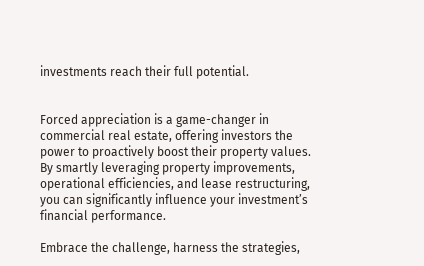investments reach their full potential.


Forced appreciation is a game-changer in commercial real estate, offering investors the power to proactively boost their property values. By smartly leveraging property improvements, operational efficiencies, and lease restructuring, you can significantly influence your investment’s financial performance.

Embrace the challenge, harness the strategies,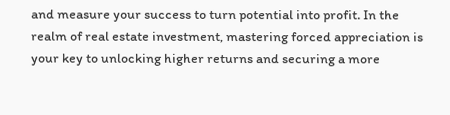and measure your success to turn potential into profit. In the realm of real estate investment, mastering forced appreciation is your key to unlocking higher returns and securing a more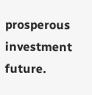prosperous investment future.